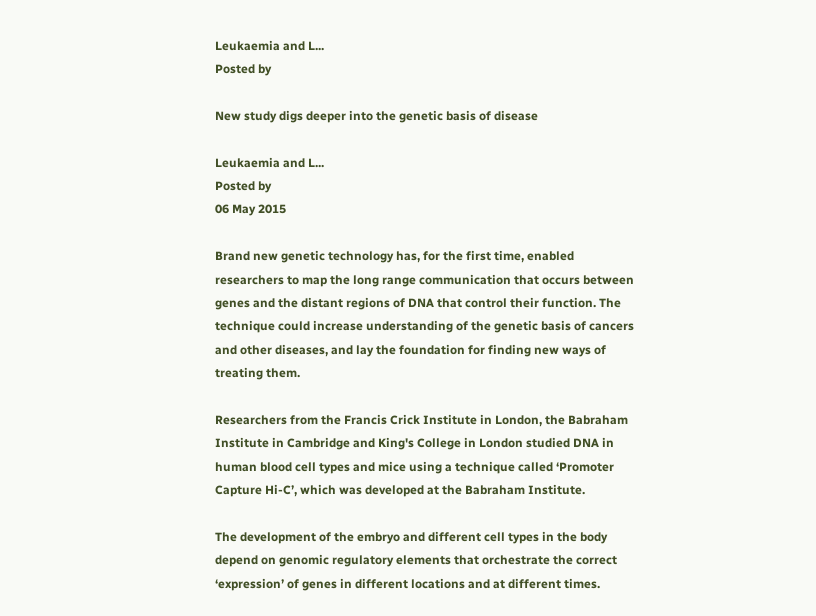Leukaemia and L...
Posted by

New study digs deeper into the genetic basis of disease

Leukaemia and L...
Posted by
06 May 2015

Brand new genetic technology has, for the first time, enabled researchers to map the long range communication that occurs between genes and the distant regions of DNA that control their function. The technique could increase understanding of the genetic basis of cancers and other diseases, and lay the foundation for finding new ways of treating them.

Researchers from the Francis Crick Institute in London, the Babraham Institute in Cambridge and King's College in London studied DNA in human blood cell types and mice using a technique called ‘Promoter Capture Hi-C’, which was developed at the Babraham Institute.

The development of the embryo and different cell types in the body depend on genomic regulatory elements that orchestrate the correct ‘expression’ of genes in different locations and at different times.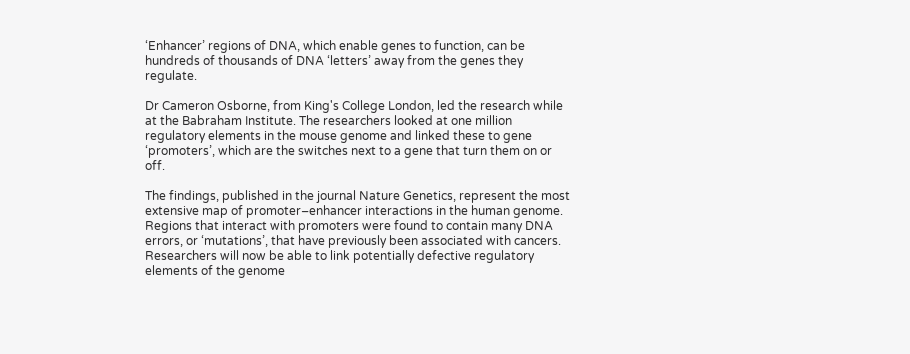‘Enhancer’ regions of DNA, which enable genes to function, can be hundreds of thousands of DNA ‘letters’ away from the genes they regulate.

Dr Cameron Osborne, from King's College London, led the research while at the Babraham Institute. The researchers looked at one million regulatory elements in the mouse genome and linked these to gene ‘promoters’, which are the switches next to a gene that turn them on or off.

The findings, published in the journal Nature Genetics, represent the most extensive map of promoter–enhancer interactions in the human genome. Regions that interact with promoters were found to contain many DNA errors, or ‘mutations’, that have previously been associated with cancers. Researchers will now be able to link potentially defective regulatory elements of the genome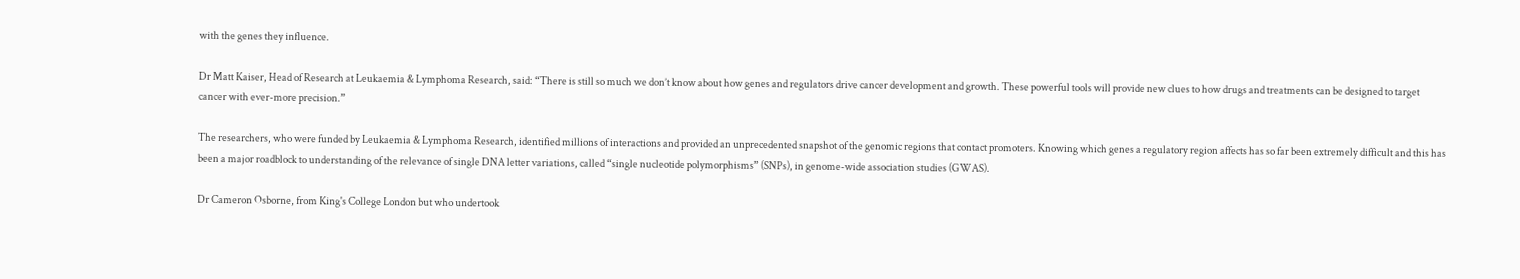with the genes they influence.

Dr Matt Kaiser, Head of Research at Leukaemia & Lymphoma Research, said: “There is still so much we don’t know about how genes and regulators drive cancer development and growth. These powerful tools will provide new clues to how drugs and treatments can be designed to target cancer with ever-more precision.”

The researchers, who were funded by Leukaemia & Lymphoma Research, identified millions of interactions and provided an unprecedented snapshot of the genomic regions that contact promoters. Knowing which genes a regulatory region affects has so far been extremely difficult and this has been a major roadblock to understanding of the relevance of single DNA letter variations, called “single nucleotide polymorphisms” (SNPs), in genome-wide association studies (GWAS).

Dr Cameron Osborne, from King's College London but who undertook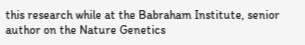this research while at the Babraham Institute, senior author on the Nature Genetics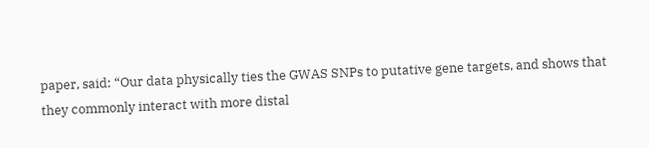paper, said: “Our data physically ties the GWAS SNPs to putative gene targets, and shows that they commonly interact with more distal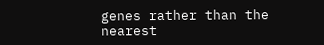genes rather than the nearest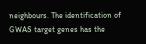neighbours. The identification of GWAS target genes has the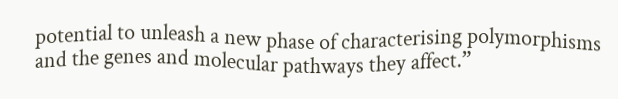potential to unleash a new phase of characterising polymorphisms and the genes and molecular pathways they affect.”